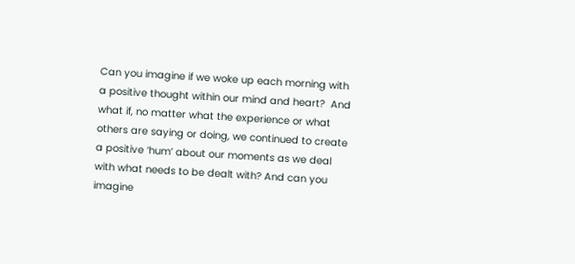Can you imagine if we woke up each morning with a positive thought within our mind and heart?  And what if, no matter what the experience or what others are saying or doing, we continued to create a positive ‘hum’ about our moments as we deal with what needs to be dealt with? And can you imagine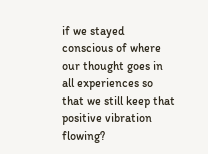if we stayed conscious of where our thought goes in all experiences so that we still keep that positive vibration flowing?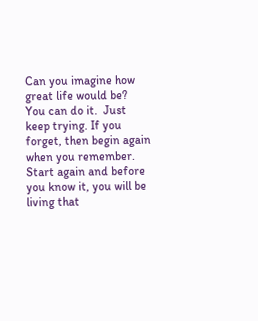Can you imagine how great life would be?  You can do it.  Just keep trying. If you forget, then begin again when you remember. Start again and before you know it, you will be living that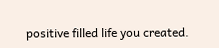positive filled life you created.